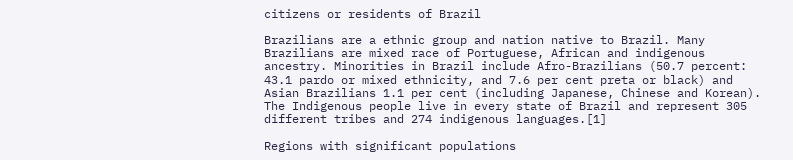citizens or residents of Brazil

Brazilians are a ethnic group and nation native to Brazil. Many Brazilians are mixed race of Portuguese, African and indigenous ancestry. Minorities in Brazil include Afro-Brazilians (50.7 percent: 43.1 pardo or mixed ethnicity, and 7.6 per cent preta or black) and Asian Brazilians 1.1 per cent (including Japanese, Chinese and Korean). The Indigenous people live in every state of Brazil and represent 305 different tribes and 274 indigenous languages.[1]

Regions with significant populations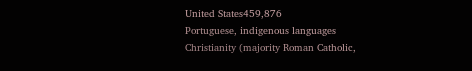United States459,876
Portuguese, indigenous languages
Christianity (majority Roman Catholic,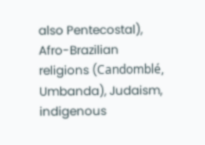also Pentecostal), Afro-Brazilian religions (Candomblé, Umbanda), Judaism, indigenous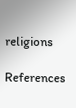religions

References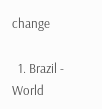change

  1. Brazil - World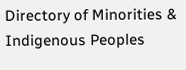Directory of Minorities & Indigenous Peoples